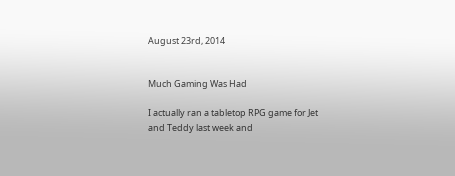August 23rd, 2014


Much Gaming Was Had

I actually ran a tabletop RPG game for Jet and Teddy last week and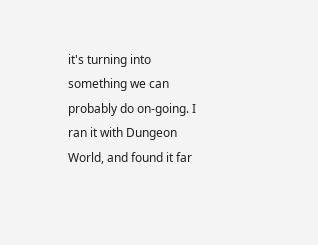it's turning into something we can probably do on-going. I ran it with Dungeon World, and found it far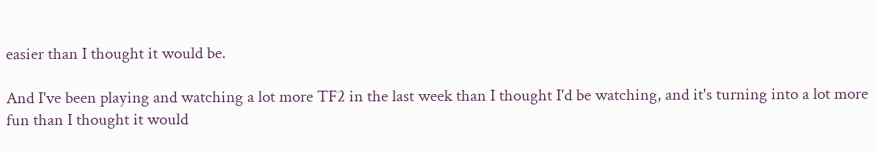easier than I thought it would be.

And I've been playing and watching a lot more TF2 in the last week than I thought I'd be watching, and it's turning into a lot more fun than I thought it would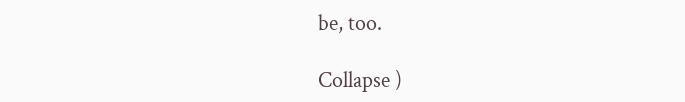be, too.

Collapse )